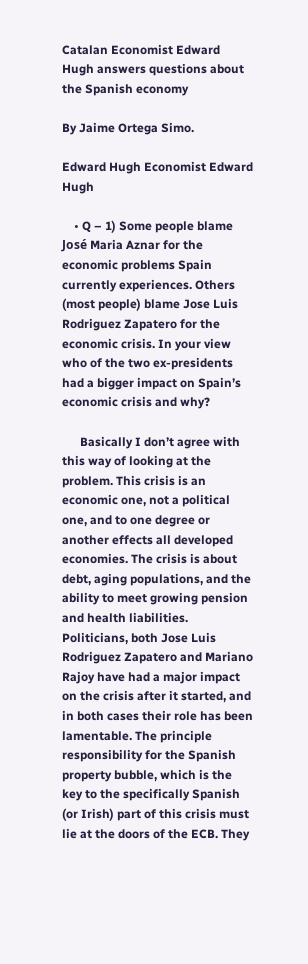Catalan Economist Edward Hugh answers questions about the Spanish economy

By Jaime Ortega Simo.

Edward Hugh Economist Edward Hugh

    • Q – 1) Some people blame José Maria Aznar for the economic problems Spain currently experiences. Others (most people) blame Jose Luis Rodriguez Zapatero for the economic crisis. In your view who of the two ex-presidents had a bigger impact on Spain’s economic crisis and why?

      Basically I don’t agree with this way of looking at the problem. This crisis is an economic one, not a political one, and to one degree or another effects all developed economies. The crisis is about debt, aging populations, and the ability to meet growing pension and health liabilities. Politicians, both Jose Luis Rodriguez Zapatero and Mariano Rajoy have had a major impact on the crisis after it started, and in both cases their role has been lamentable. The principle responsibility for the Spanish property bubble, which is the key to the specifically Spanish (or Irish) part of this crisis must lie at the doors of the ECB. They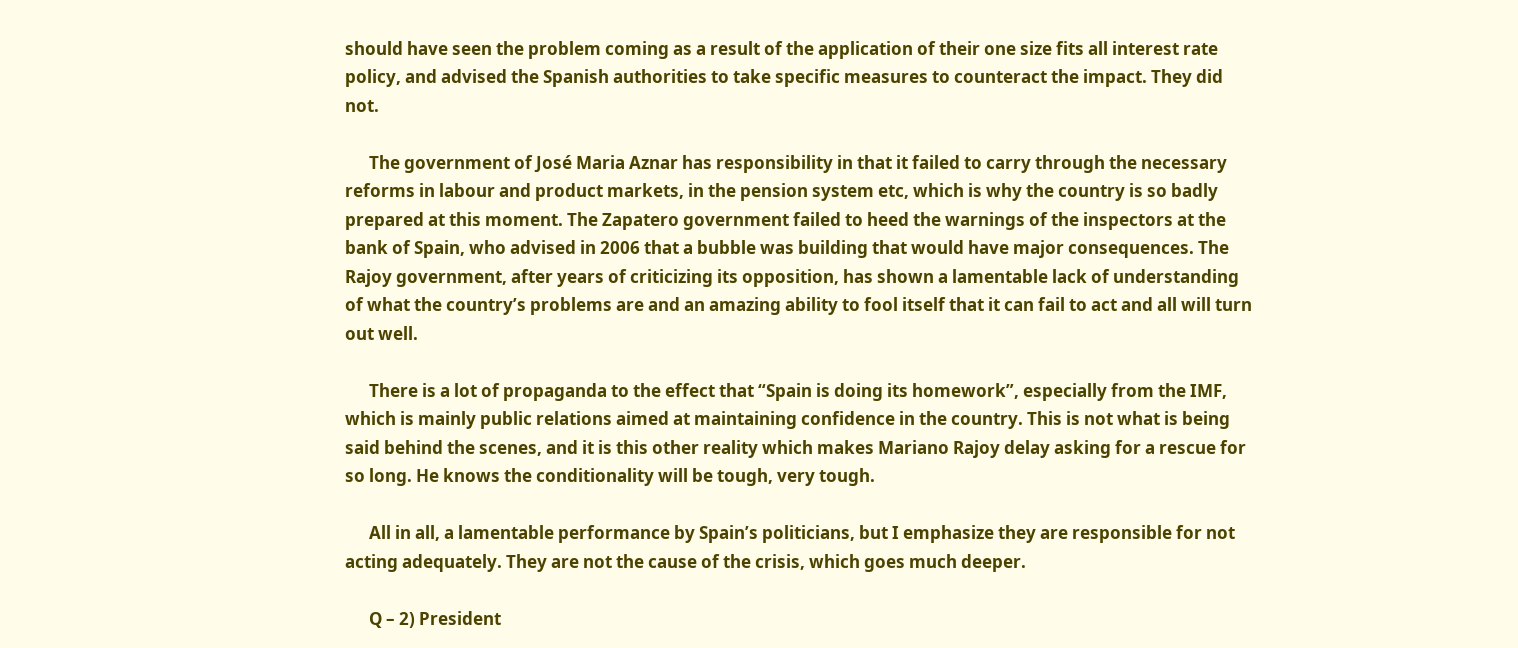should have seen the problem coming as a result of the application of their one size fits all interest rate policy, and advised the Spanish authorities to take specific measures to counteract the impact. They did not.

      The government of José Maria Aznar has responsibility in that it failed to carry through the necessary reforms in labour and product markets, in the pension system etc, which is why the country is so badly prepared at this moment. The Zapatero government failed to heed the warnings of the inspectors at the bank of Spain, who advised in 2006 that a bubble was building that would have major consequences. The Rajoy government, after years of criticizing its opposition, has shown a lamentable lack of understanding of what the country’s problems are and an amazing ability to fool itself that it can fail to act and all will turn out well.

      There is a lot of propaganda to the effect that “Spain is doing its homework”, especially from the IMF, which is mainly public relations aimed at maintaining confidence in the country. This is not what is being said behind the scenes, and it is this other reality which makes Mariano Rajoy delay asking for a rescue for so long. He knows the conditionality will be tough, very tough.

      All in all, a lamentable performance by Spain’s politicians, but I emphasize they are responsible for not acting adequately. They are not the cause of the crisis, which goes much deeper.

      Q – 2) President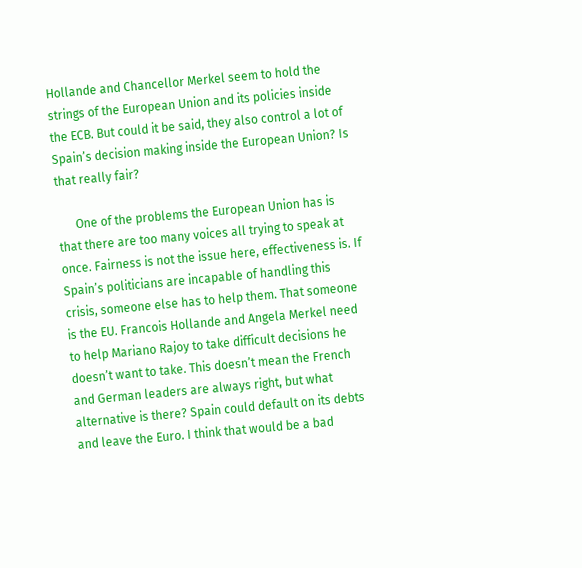Hollande and Chancellor Merkel seem to hold the strings of the European Union and its policies inside the ECB. But could it be said, they also control a lot of Spain’s decision making inside the European Union? Is that really fair?

      One of the problems the European Union has is that there are too many voices all trying to speak at once. Fairness is not the issue here, effectiveness is. If Spain’s politicians are incapable of handling this crisis, someone else has to help them. That someone is the EU. Francois Hollande and Angela Merkel need to help Mariano Rajoy to take difficult decisions he doesn’t want to take. This doesn’t mean the French and German leaders are always right, but what alternative is there? Spain could default on its debts and leave the Euro. I think that would be a bad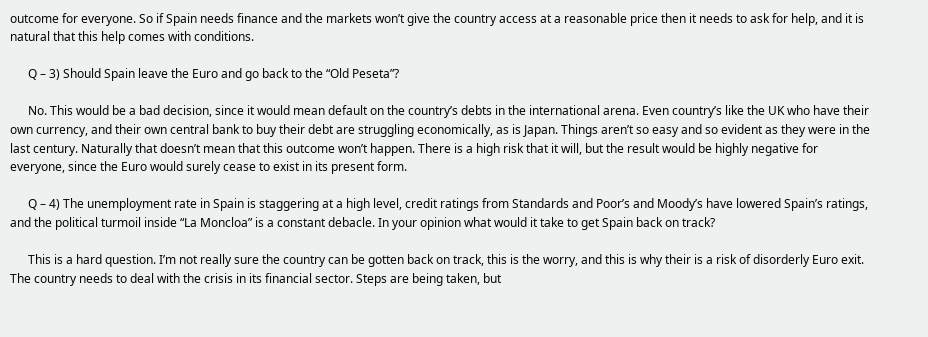outcome for everyone. So if Spain needs finance and the markets won’t give the country access at a reasonable price then it needs to ask for help, and it is natural that this help comes with conditions.

      Q – 3) Should Spain leave the Euro and go back to the “Old Peseta”?

      No. This would be a bad decision, since it would mean default on the country’s debts in the international arena. Even country’s like the UK who have their own currency, and their own central bank to buy their debt are struggling economically, as is Japan. Things aren’t so easy and so evident as they were in the last century. Naturally that doesn’t mean that this outcome won’t happen. There is a high risk that it will, but the result would be highly negative for everyone, since the Euro would surely cease to exist in its present form.

      Q – 4) The unemployment rate in Spain is staggering at a high level, credit ratings from Standards and Poor’s and Moody’s have lowered Spain’s ratings, and the political turmoil inside “La Moncloa” is a constant debacle. In your opinion what would it take to get Spain back on track?

      This is a hard question. I’m not really sure the country can be gotten back on track, this is the worry, and this is why their is a risk of disorderly Euro exit. The country needs to deal with the crisis in its financial sector. Steps are being taken, but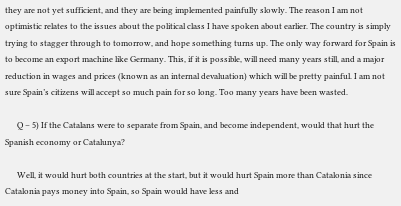they are not yet sufficient, and they are being implemented painfully slowly. The reason I am not optimistic relates to the issues about the political class I have spoken about earlier. The country is simply trying to stagger through to tomorrow, and hope something turns up. The only way forward for Spain is to become an export machine like Germany. This, if it is possible, will need many years still, and a major reduction in wages and prices (known as an internal devaluation) which will be pretty painful. I am not sure Spain’s citizens will accept so much pain for so long. Too many years have been wasted.

      Q – 5) If the Catalans were to separate from Spain, and become independent, would that hurt the Spanish economy or Catalunya?

      Well, it would hurt both countries at the start, but it would hurt Spain more than Catalonia since Catalonia pays money into Spain, so Spain would have less and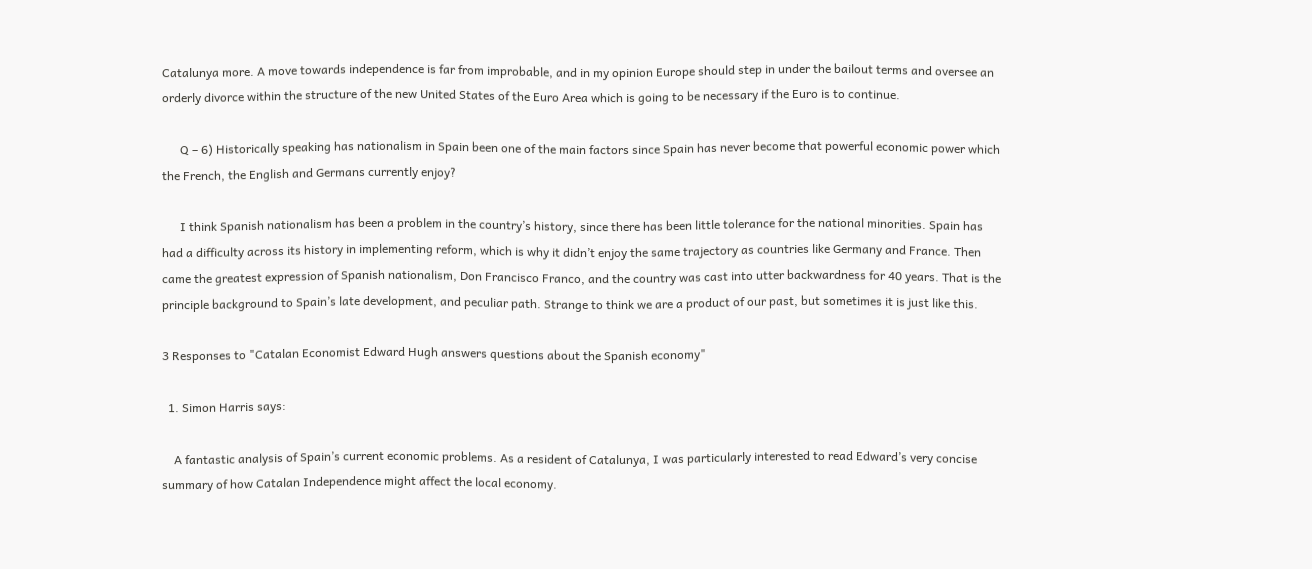Catalunya more. A move towards independence is far from improbable, and in my opinion Europe should step in under the bailout terms and oversee an orderly divorce within the structure of the new United States of the Euro Area which is going to be necessary if the Euro is to continue.

      Q – 6) Historically speaking has nationalism in Spain been one of the main factors since Spain has never become that powerful economic power which the French, the English and Germans currently enjoy?

      I think Spanish nationalism has been a problem in the country’s history, since there has been little tolerance for the national minorities. Spain has had a difficulty across its history in implementing reform, which is why it didn’t enjoy the same trajectory as countries like Germany and France. Then came the greatest expression of Spanish nationalism, Don Francisco Franco, and the country was cast into utter backwardness for 40 years. That is the principle background to Spain’s late development, and peculiar path. Strange to think we are a product of our past, but sometimes it is just like this.

3 Responses to "Catalan Economist Edward Hugh answers questions about the Spanish economy"

  1. Simon Harris says:

    A fantastic analysis of Spain’s current economic problems. As a resident of Catalunya, I was particularly interested to read Edward’s very concise summary of how Catalan Independence might affect the local economy.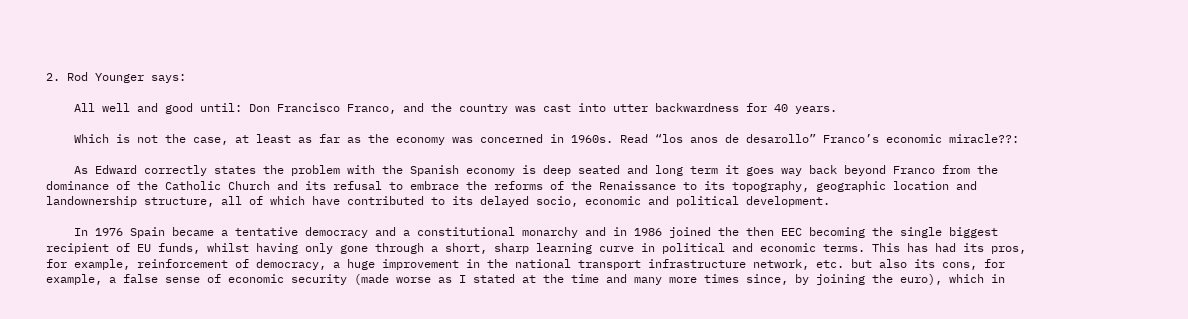2. Rod Younger says:

    All well and good until: Don Francisco Franco, and the country was cast into utter backwardness for 40 years.

    Which is not the case, at least as far as the economy was concerned in 1960s. Read “los anos de desarollo” Franco’s economic miracle??:

    As Edward correctly states the problem with the Spanish economy is deep seated and long term it goes way back beyond Franco from the dominance of the Catholic Church and its refusal to embrace the reforms of the Renaissance to its topography, geographic location and landownership structure, all of which have contributed to its delayed socio, economic and political development.

    In 1976 Spain became a tentative democracy and a constitutional monarchy and in 1986 joined the then EEC becoming the single biggest recipient of EU funds, whilst having only gone through a short, sharp learning curve in political and economic terms. This has had its pros, for example, reinforcement of democracy, a huge improvement in the national transport infrastructure network, etc. but also its cons, for example, a false sense of economic security (made worse as I stated at the time and many more times since, by joining the euro), which in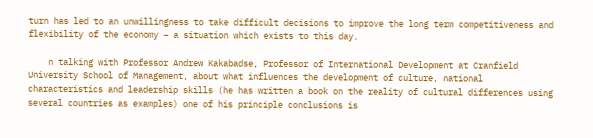turn has led to an unwillingness to take difficult decisions to improve the long term competitiveness and flexibility of the economy – a situation which exists to this day.

    n talking with Professor Andrew Kakabadse, Professor of International Development at Cranfield University School of Management, about what influences the development of culture, national characteristics and leadership skills (he has written a book on the reality of cultural differences using several countries as examples) one of his principle conclusions is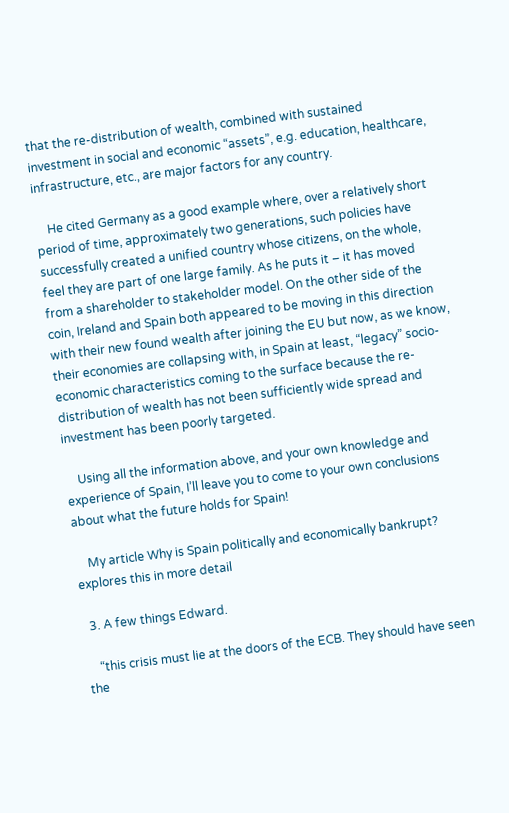that the re-distribution of wealth, combined with sustained investment in social and economic “assets”, e.g. education, healthcare, infrastructure, etc., are major factors for any country.

    He cited Germany as a good example where, over a relatively short period of time, approximately two generations, such policies have successfully created a unified country whose citizens, on the whole, feel they are part of one large family. As he puts it – it has moved from a shareholder to stakeholder model. On the other side of the coin, Ireland and Spain both appeared to be moving in this direction with their new found wealth after joining the EU but now, as we know, their economies are collapsing with, in Spain at least, “legacy” socio-economic characteristics coming to the surface because the re-distribution of wealth has not been sufficiently wide spread and investment has been poorly targeted.

    Using all the information above, and your own knowledge and experience of Spain, I’ll leave you to come to your own conclusions about what the future holds for Spain!

    My article Why is Spain politically and economically bankrupt? explores this in more detail

  3. A few things Edward.

    “this crisis must lie at the doors of the ECB. They should have seen the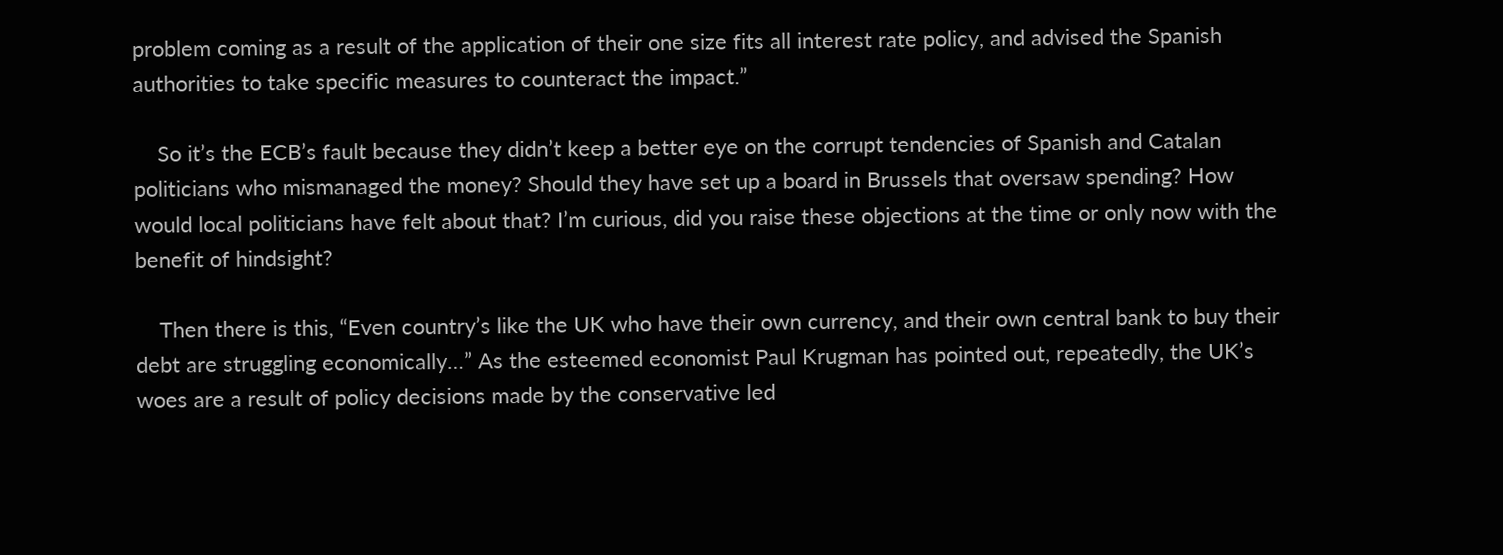problem coming as a result of the application of their one size fits all interest rate policy, and advised the Spanish authorities to take specific measures to counteract the impact.”

    So it’s the ECB’s fault because they didn’t keep a better eye on the corrupt tendencies of Spanish and Catalan politicians who mismanaged the money? Should they have set up a board in Brussels that oversaw spending? How would local politicians have felt about that? I’m curious, did you raise these objections at the time or only now with the benefit of hindsight?

    Then there is this, “Even country’s like the UK who have their own currency, and their own central bank to buy their debt are struggling economically…” As the esteemed economist Paul Krugman has pointed out, repeatedly, the UK’s woes are a result of policy decisions made by the conservative led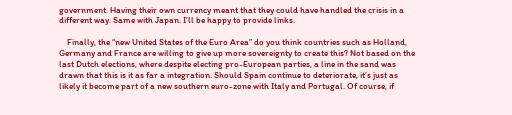government. Having their own currency meant that they could have handled the crisis in a different way. Same with Japan. I’ll be happy to provide links.

    Finally, the “new United States of the Euro Area” do you think countries such as Holland, Germany and France are willing to give up more sovereignty to create this? Not based on the last Dutch elections, where despite electing pro-European parties, a line in the sand was drawn that this is it as far a integration. Should Spain continue to deteriorate, it’s just as likely it become part of a new southern euro-zone with Italy and Portugal. Of course, if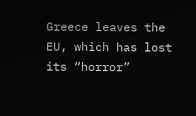Greece leaves the EU, which has lost its “horror”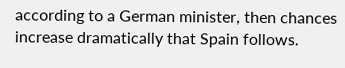according to a German minister, then chances increase dramatically that Spain follows.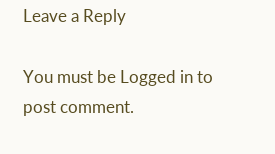Leave a Reply

You must be Logged in to post comment.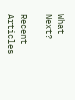What Next?

Recent Articles